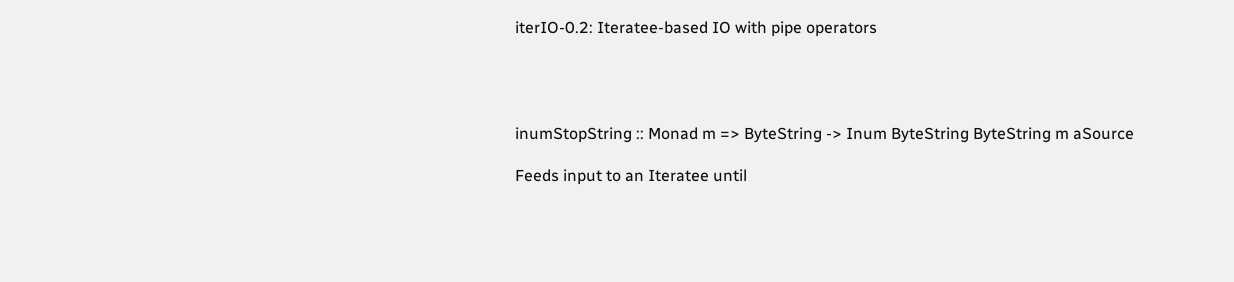iterIO-0.2: Iteratee-based IO with pipe operators




inumStopString :: Monad m => ByteString -> Inum ByteString ByteString m aSource

Feeds input to an Iteratee until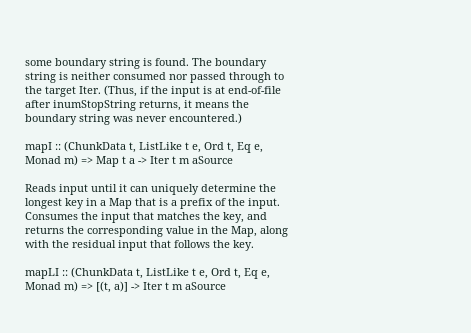some boundary string is found. The boundary string is neither consumed nor passed through to the target Iter. (Thus, if the input is at end-of-file after inumStopString returns, it means the boundary string was never encountered.)

mapI :: (ChunkData t, ListLike t e, Ord t, Eq e, Monad m) => Map t a -> Iter t m aSource

Reads input until it can uniquely determine the longest key in a Map that is a prefix of the input. Consumes the input that matches the key, and returns the corresponding value in the Map, along with the residual input that follows the key.

mapLI :: (ChunkData t, ListLike t e, Ord t, Eq e, Monad m) => [(t, a)] -> Iter t m aSource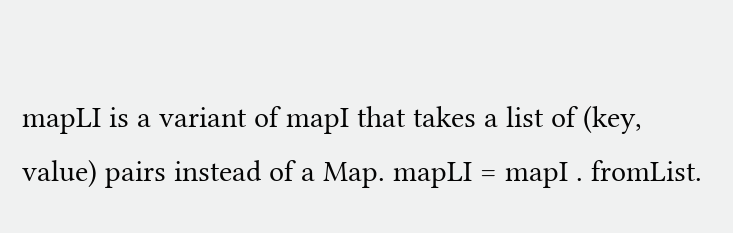mapLI is a variant of mapI that takes a list of (key, value) pairs instead of a Map. mapLI = mapI . fromList.